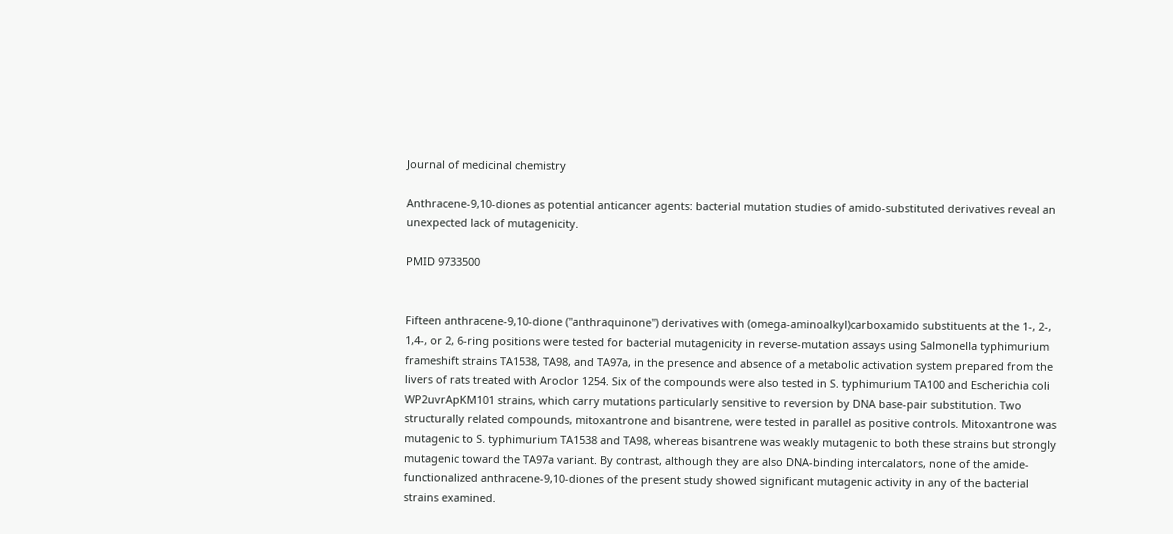Journal of medicinal chemistry

Anthracene-9,10-diones as potential anticancer agents: bacterial mutation studies of amido-substituted derivatives reveal an unexpected lack of mutagenicity.

PMID 9733500


Fifteen anthracene-9,10-dione ("anthraquinone") derivatives with (omega-aminoalkyl)carboxamido substituents at the 1-, 2-, 1,4-, or 2, 6-ring positions were tested for bacterial mutagenicity in reverse-mutation assays using Salmonella typhimurium frameshift strains TA1538, TA98, and TA97a, in the presence and absence of a metabolic activation system prepared from the livers of rats treated with Aroclor 1254. Six of the compounds were also tested in S. typhimurium TA100 and Escherichia coli WP2uvrApKM101 strains, which carry mutations particularly sensitive to reversion by DNA base-pair substitution. Two structurally related compounds, mitoxantrone and bisantrene, were tested in parallel as positive controls. Mitoxantrone was mutagenic to S. typhimurium TA1538 and TA98, whereas bisantrene was weakly mutagenic to both these strains but strongly mutagenic toward the TA97a variant. By contrast, although they are also DNA-binding intercalators, none of the amide-functionalized anthracene-9,10-diones of the present study showed significant mutagenic activity in any of the bacterial strains examined.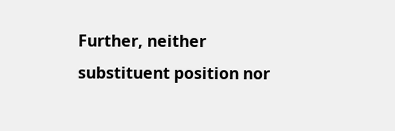Further, neither substituent position nor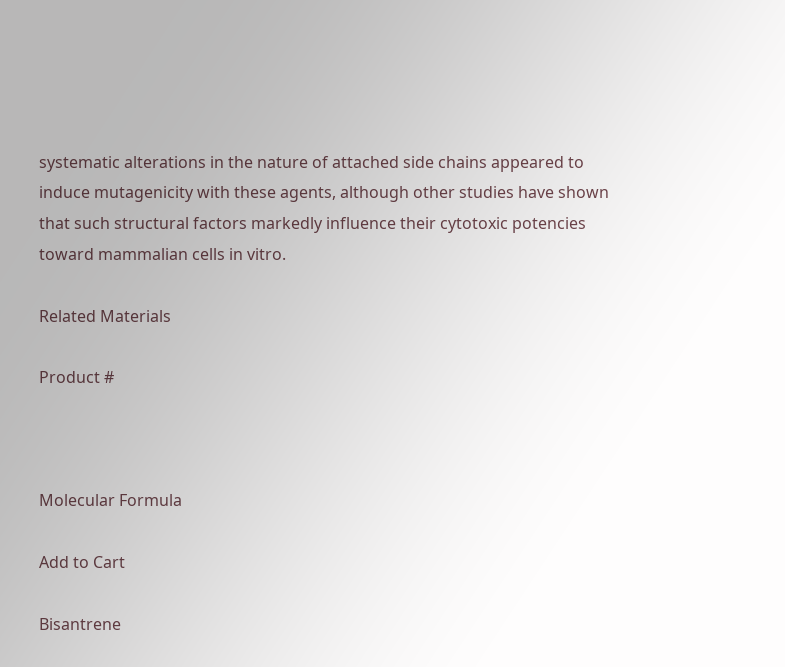systematic alterations in the nature of attached side chains appeared to induce mutagenicity with these agents, although other studies have shown that such structural factors markedly influence their cytotoxic potencies toward mammalian cells in vitro.

Related Materials

Product #



Molecular Formula

Add to Cart

Bisantrene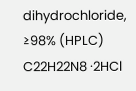dihydrochloride, ≥98% (HPLC)
C22H22N8 ·2HCl